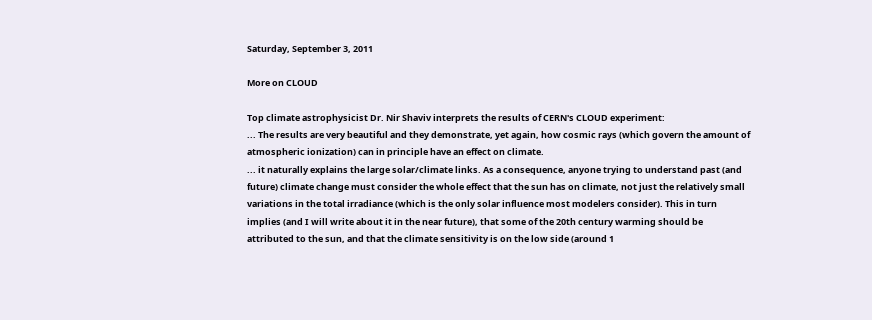Saturday, September 3, 2011

More on CLOUD

Top climate astrophysicist Dr. Nir Shaviv interprets the results of CERN's CLOUD experiment:
... The results are very beautiful and they demonstrate, yet again, how cosmic rays (which govern the amount of atmospheric ionization) can in principle have an effect on climate.
... it naturally explains the large solar/climate links. As a consequence, anyone trying to understand past (and future) climate change must consider the whole effect that the sun has on climate, not just the relatively small variations in the total irradiance (which is the only solar influence most modelers consider). This in turn implies (and I will write about it in the near future), that some of the 20th century warming should be attributed to the sun, and that the climate sensitivity is on the low side (around 1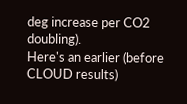deg increase per CO2 doubling).
Here's an earlier (before CLOUD results)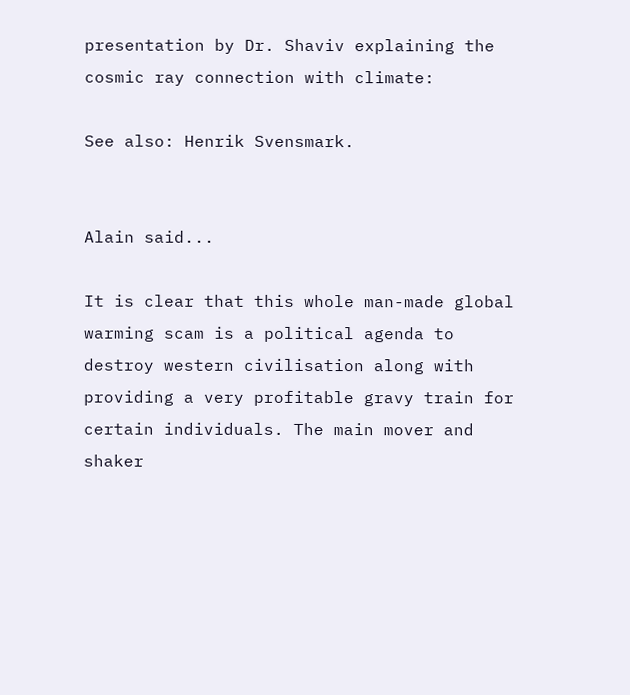presentation by Dr. Shaviv explaining the cosmic ray connection with climate:

See also: Henrik Svensmark.


Alain said...

It is clear that this whole man-made global warming scam is a political agenda to destroy western civilisation along with providing a very profitable gravy train for certain individuals. The main mover and shaker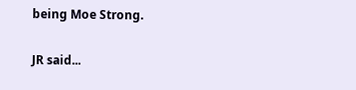being Moe Strong.

JR said...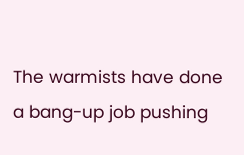The warmists have done a bang-up job pushing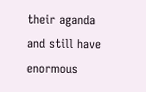their aganda and still have enormous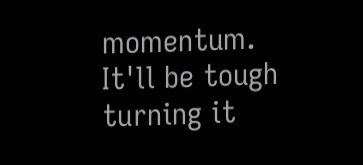momentum. It'll be tough turning it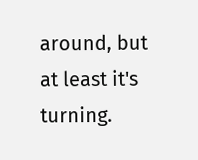around, but at least it's turning.